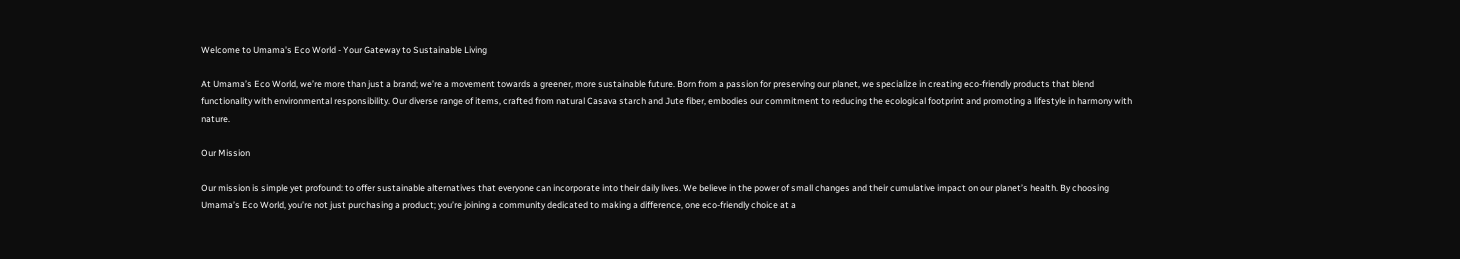Welcome to Umama's Eco World - Your Gateway to Sustainable Living

At Umama’s Eco World, we’re more than just a brand; we’re a movement towards a greener, more sustainable future. Born from a passion for preserving our planet, we specialize in creating eco-friendly products that blend functionality with environmental responsibility. Our diverse range of items, crafted from natural Casava starch and Jute fiber, embodies our commitment to reducing the ecological footprint and promoting a lifestyle in harmony with nature.

Our Mission

Our mission is simple yet profound: to offer sustainable alternatives that everyone can incorporate into their daily lives. We believe in the power of small changes and their cumulative impact on our planet’s health. By choosing Umama’s Eco World, you’re not just purchasing a product; you’re joining a community dedicated to making a difference, one eco-friendly choice at a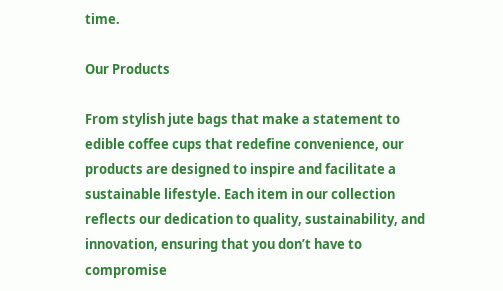time.

Our Products

From stylish jute bags that make a statement to edible coffee cups that redefine convenience, our products are designed to inspire and facilitate a sustainable lifestyle. Each item in our collection reflects our dedication to quality, sustainability, and innovation, ensuring that you don’t have to compromise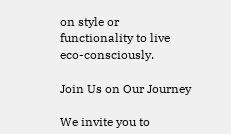on style or functionality to live eco-consciously.

Join Us on Our Journey

We invite you to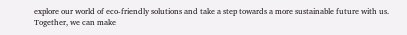explore our world of eco-friendly solutions and take a step towards a more sustainable future with us. Together, we can make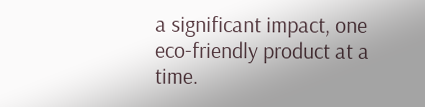a significant impact, one eco-friendly product at a time.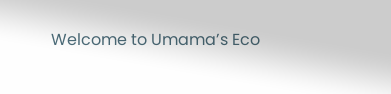Welcome to Umama’s Eco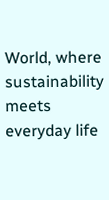World, where sustainability meets everyday life